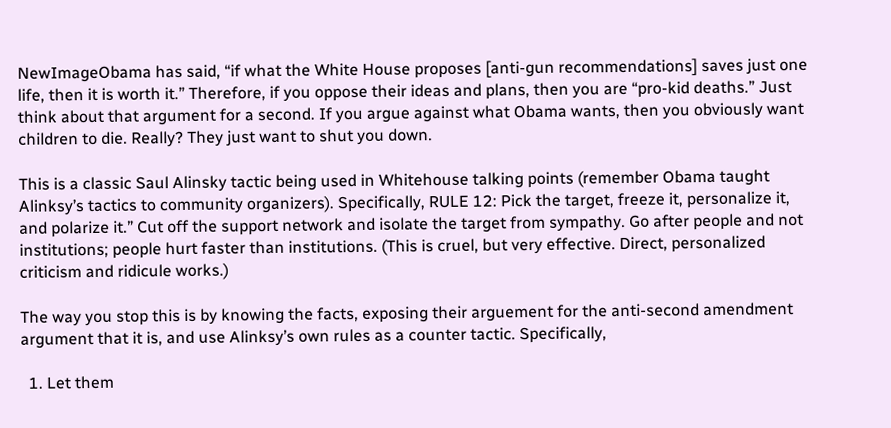NewImageObama has said, “if what the White House proposes [anti-gun recommendations] saves just one life, then it is worth it.” Therefore, if you oppose their ideas and plans, then you are “pro-kid deaths.” Just think about that argument for a second. If you argue against what Obama wants, then you obviously want children to die. Really? They just want to shut you down.

This is a classic Saul Alinsky tactic being used in Whitehouse talking points (remember Obama taught Alinksy’s tactics to community organizers). Specifically, RULE 12: Pick the target, freeze it, personalize it, and polarize it.” Cut off the support network and isolate the target from sympathy. Go after people and not institutions; people hurt faster than institutions. (This is cruel, but very effective. Direct, personalized criticism and ridicule works.)

The way you stop this is by knowing the facts, exposing their arguement for the anti-second amendment argument that it is, and use Alinksy’s own rules as a counter tactic. Specifically,

  1. Let them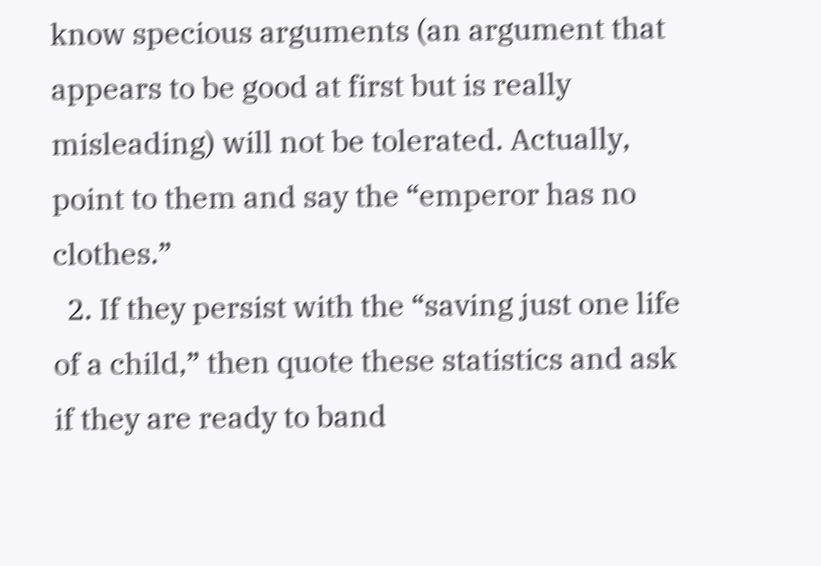know specious arguments (an argument that appears to be good at first but is really misleading) will not be tolerated. Actually, point to them and say the “emperor has no clothes.”
  2. If they persist with the “saving just one life of a child,” then quote these statistics and ask if they are ready to band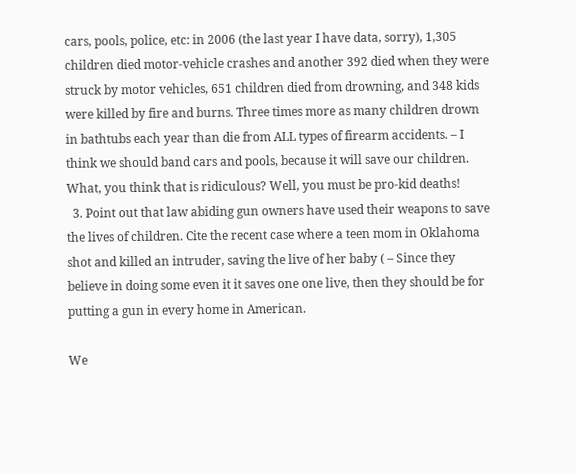cars, pools, police, etc: in 2006 (the last year I have data, sorry), 1,305 children died motor-vehicle crashes and another 392 died when they were struck by motor vehicles, 651 children died from drowning, and 348 kids were killed by fire and burns. Three times more as many children drown in bathtubs each year than die from ALL types of firearm accidents. – I think we should band cars and pools, because it will save our children. What, you think that is ridiculous? Well, you must be pro-kid deaths!
  3. Point out that law abiding gun owners have used their weapons to save the lives of children. Cite the recent case where a teen mom in Oklahoma shot and killed an intruder, saving the live of her baby ( – Since they believe in doing some even it it saves one one live, then they should be for putting a gun in every home in American.

We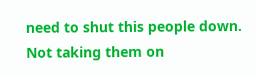need to shut this people down. Not taking them on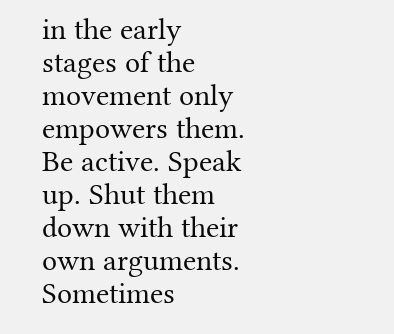in the early stages of the movement only empowers them. Be active. Speak up. Shut them down with their own arguments. Sometimes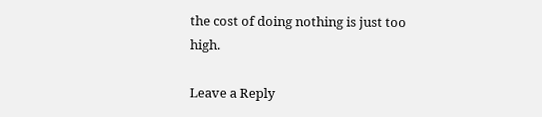the cost of doing nothing is just too high.

Leave a Reply